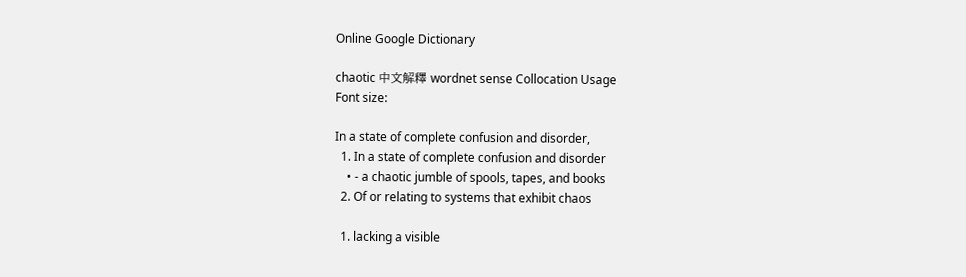Online Google Dictionary

chaotic 中文解釋 wordnet sense Collocation Usage
Font size:

In a state of complete confusion and disorder,
  1. In a state of complete confusion and disorder
    • - a chaotic jumble of spools, tapes, and books
  2. Of or relating to systems that exhibit chaos

  1. lacking a visible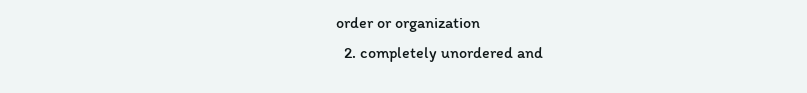order or organization
  2. completely unordered and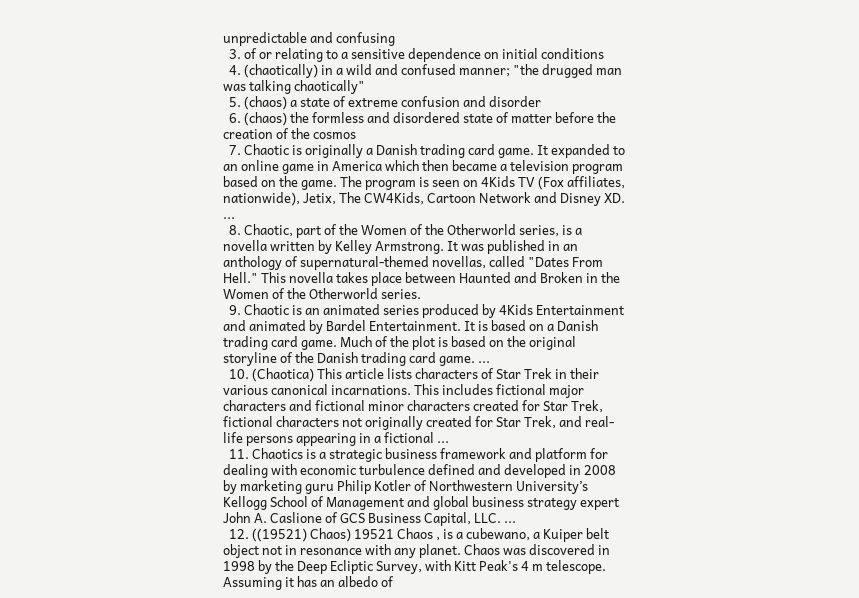unpredictable and confusing
  3. of or relating to a sensitive dependence on initial conditions
  4. (chaotically) in a wild and confused manner; "the drugged man was talking chaotically"
  5. (chaos) a state of extreme confusion and disorder
  6. (chaos) the formless and disordered state of matter before the creation of the cosmos
  7. Chaotic is originally a Danish trading card game. It expanded to an online game in America which then became a television program based on the game. The program is seen on 4Kids TV (Fox affiliates, nationwide), Jetix, The CW4Kids, Cartoon Network and Disney XD. ...
  8. Chaotic, part of the Women of the Otherworld series, is a novella written by Kelley Armstrong. It was published in an anthology of supernatural-themed novellas, called "Dates From Hell." This novella takes place between Haunted and Broken in the Women of the Otherworld series.
  9. Chaotic is an animated series produced by 4Kids Entertainment and animated by Bardel Entertainment. It is based on a Danish trading card game. Much of the plot is based on the original storyline of the Danish trading card game. ...
  10. (Chaotica) This article lists characters of Star Trek in their various canonical incarnations. This includes fictional major characters and fictional minor characters created for Star Trek, fictional characters not originally created for Star Trek, and real-life persons appearing in a fictional ...
  11. Chaotics is a strategic business framework and platform for dealing with economic turbulence defined and developed in 2008 by marketing guru Philip Kotler of Northwestern University’s Kellogg School of Management and global business strategy expert John A. Caslione of GCS Business Capital, LLC. ...
  12. ((19521) Chaos) 19521 Chaos , is a cubewano, a Kuiper belt object not in resonance with any planet. Chaos was discovered in 1998 by the Deep Ecliptic Survey, with Kitt Peak's 4 m telescope. Assuming it has an albedo of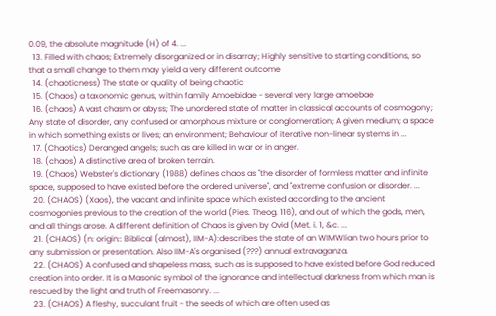0.09, the absolute magnitude (H) of 4. ...
  13. Filled with chaos; Extremely disorganized or in disarray; Highly sensitive to starting conditions, so that a small change to them may yield a very different outcome
  14. (chaoticness) The state or quality of being chaotic
  15. (Chaos) a taxonomic genus, within family Amoebidae - several very large amoebae
  16. (chaos) A vast chasm or abyss; The unordered state of matter in classical accounts of cosmogony; Any state of disorder, any confused or amorphous mixture or conglomeration; A given medium; a space in which something exists or lives; an environment; Behaviour of iterative non-linear systems in ...
  17. (Chaotics) Deranged angels; such as are killed in war or in anger.
  18. (chaos) A distinctive area of broken terrain.
  19. (Chaos) Webster's dictionary (1988) defines chaos as "the disorder of formless matter and infinite space, supposed to have existed before the ordered universe", and "extreme confusion or disorder. ...
  20. (CHAOS) (Xaos), the vacant and infinite space which existed according to the ancient cosmogonies previous to the creation of the world (Pies. Theog. 116), and out of which the gods, men, and all things arose. A different definition of Chaos is given by Ovid (Met. i. 1, &c. ...
  21. (CHAOS) (n: origin:: Biblical (almost), IIM-A):describes the state of an WIMWIian two hours prior to any submission or presentation. Also IIM-A's organised (???) annual extravaganza.
  22. (CHAOS) A confused and shapeless mass, such as is supposed to have existed before God reduced creation into order. It is a Masonic symbol of the ignorance and intellectual darkness from which man is rescued by the light and truth of Freemasonry. ...
  23. (CHAOS) A fleshy, succulant fruit - the seeds of which are often used as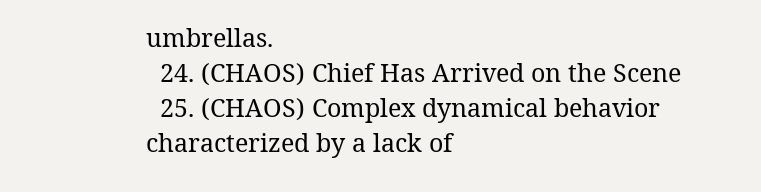umbrellas.
  24. (CHAOS) Chief Has Arrived on the Scene
  25. (CHAOS) Complex dynamical behavior characterized by a lack of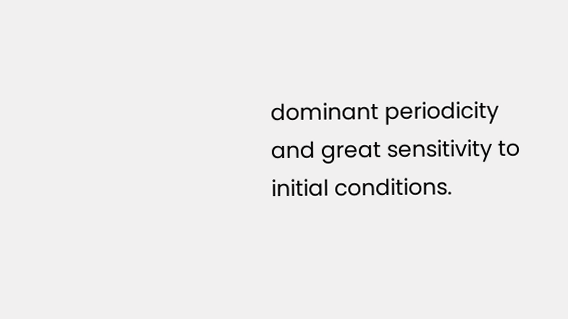dominant periodicity and great sensitivity to initial conditions.